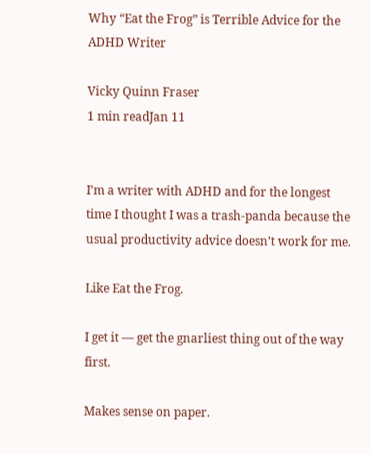Why “Eat the Frog” is Terrible Advice for the ADHD Writer

Vicky Quinn Fraser
1 min readJan 11


I’m a writer with ADHD and for the longest time I thought I was a trash-panda because the usual productivity advice doesn’t work for me.

Like Eat the Frog.

I get it — get the gnarliest thing out of the way first.

Makes sense on paper.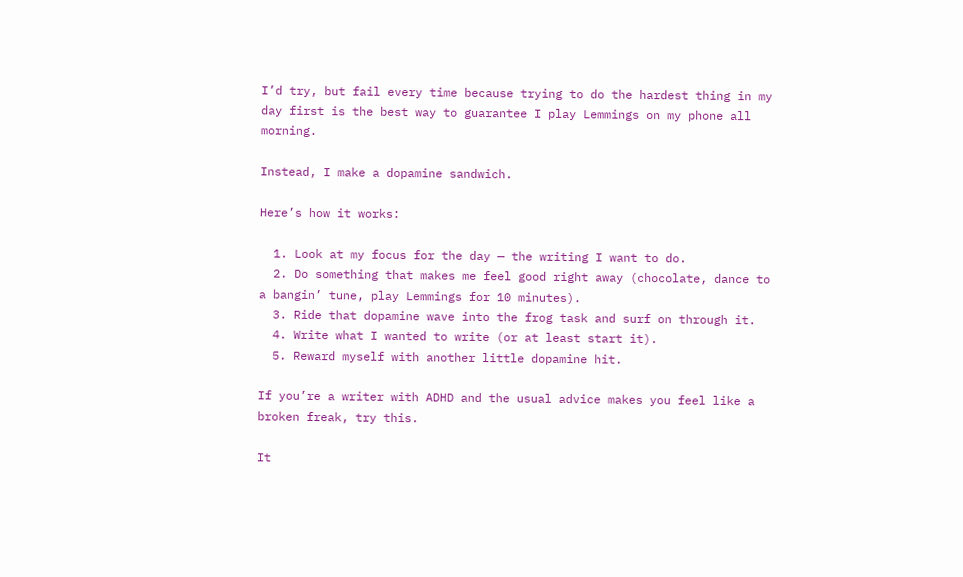I’d try, but fail every time because trying to do the hardest thing in my day first is the best way to guarantee I play Lemmings on my phone all morning.

Instead, I make a dopamine sandwich.

Here’s how it works:

  1. Look at my focus for the day — the writing I want to do.
  2. Do something that makes me feel good right away (chocolate, dance to a bangin’ tune, play Lemmings for 10 minutes).
  3. Ride that dopamine wave into the frog task and surf on through it.
  4. Write what I wanted to write (or at least start it).
  5. Reward myself with another little dopamine hit.

If you’re a writer with ADHD and the usual advice makes you feel like a broken freak, try this.

It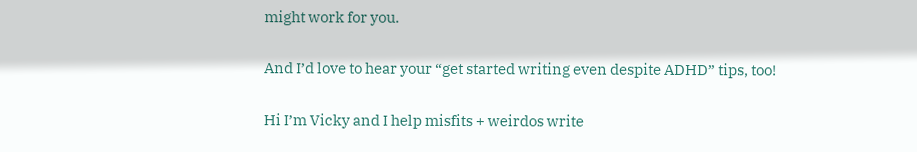might work for you.

And I’d love to hear your “get started writing even despite ADHD” tips, too!

Hi I’m Vicky and I help misfits + weirdos write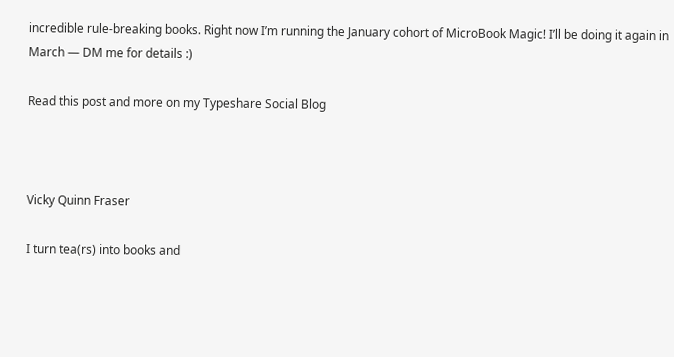incredible rule-breaking books. Right now I’m running the January cohort of MicroBook Magic! I’ll be doing it again in March — DM me for details :)

Read this post and more on my Typeshare Social Blog



Vicky Quinn Fraser

I turn tea(rs) into books and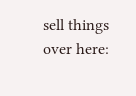sell things over here: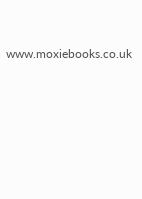www.moxiebooks.co.uk